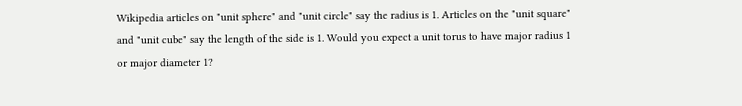Wikipedia articles on "unit sphere" and "unit circle" say the radius is 1. Articles on the "unit square" and "unit cube" say the length of the side is 1. Would you expect a unit torus to have major radius 1 or major diameter 1?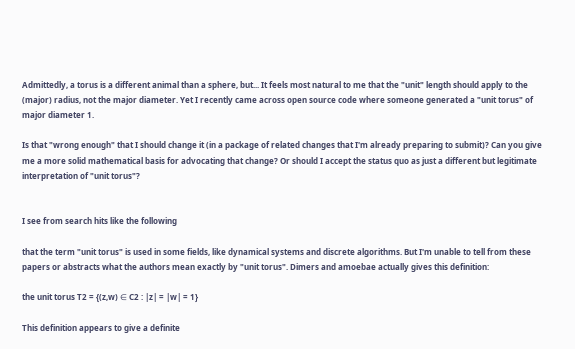Admittedly, a torus is a different animal than a sphere, but... It feels most natural to me that the "unit" length should apply to the (major) radius, not the major diameter. Yet I recently came across open source code where someone generated a "unit torus" of major diameter 1.

Is that "wrong enough" that I should change it (in a package of related changes that I'm already preparing to submit)? Can you give me a more solid mathematical basis for advocating that change? Or should I accept the status quo as just a different but legitimate interpretation of "unit torus"?


I see from search hits like the following

that the term "unit torus" is used in some fields, like dynamical systems and discrete algorithms. But I'm unable to tell from these papers or abstracts what the authors mean exactly by "unit torus". Dimers and amoebae actually gives this definition:

the unit torus T2 = {(z,w) ∈ C2 : |z| = |w| = 1}

This definition appears to give a definite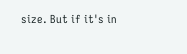size. But if it's in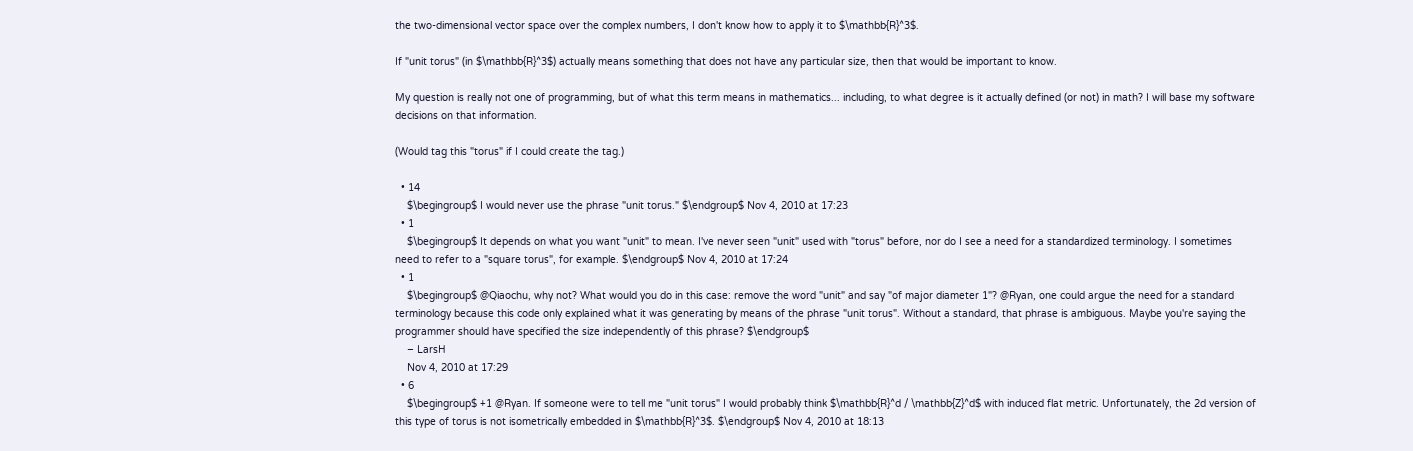the two-dimensional vector space over the complex numbers, I don't know how to apply it to $\mathbb{R}^3$.

If "unit torus" (in $\mathbb{R}^3$) actually means something that does not have any particular size, then that would be important to know.

My question is really not one of programming, but of what this term means in mathematics... including, to what degree is it actually defined (or not) in math? I will base my software decisions on that information.

(Would tag this "torus" if I could create the tag.)

  • 14
    $\begingroup$ I would never use the phrase "unit torus." $\endgroup$ Nov 4, 2010 at 17:23
  • 1
    $\begingroup$ It depends on what you want "unit" to mean. I've never seen "unit" used with "torus" before, nor do I see a need for a standardized terminology. I sometimes need to refer to a "square torus", for example. $\endgroup$ Nov 4, 2010 at 17:24
  • 1
    $\begingroup$ @Qiaochu, why not? What would you do in this case: remove the word "unit" and say "of major diameter 1"? @Ryan, one could argue the need for a standard terminology because this code only explained what it was generating by means of the phrase "unit torus". Without a standard, that phrase is ambiguous. Maybe you're saying the programmer should have specified the size independently of this phrase? $\endgroup$
    – LarsH
    Nov 4, 2010 at 17:29
  • 6
    $\begingroup$ +1 @Ryan. If someone were to tell me "unit torus" I would probably think $\mathbb{R}^d / \mathbb{Z}^d$ with induced flat metric. Unfortunately, the 2d version of this type of torus is not isometrically embedded in $\mathbb{R}^3$. $\endgroup$ Nov 4, 2010 at 18:13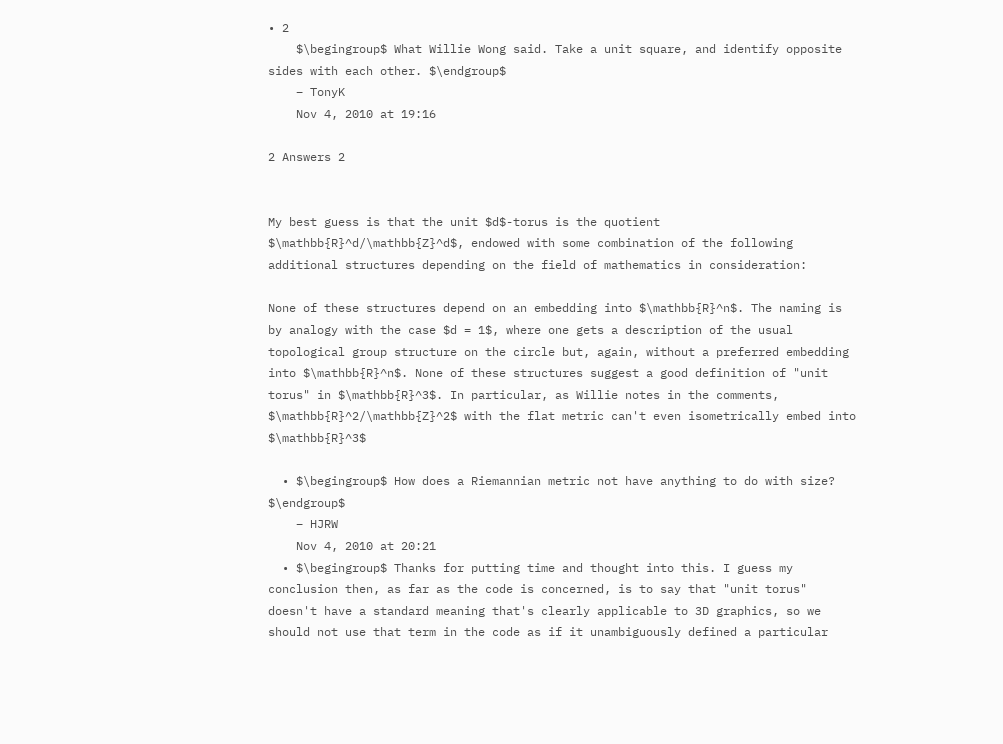• 2
    $\begingroup$ What Willie Wong said. Take a unit square, and identify opposite sides with each other. $\endgroup$
    – TonyK
    Nov 4, 2010 at 19:16

2 Answers 2


My best guess is that the unit $d$-torus is the quotient $\mathbb{R}^d/\mathbb{Z}^d$, endowed with some combination of the following additional structures depending on the field of mathematics in consideration:

None of these structures depend on an embedding into $\mathbb{R}^n$. The naming is by analogy with the case $d = 1$, where one gets a description of the usual topological group structure on the circle but, again, without a preferred embedding into $\mathbb{R}^n$. None of these structures suggest a good definition of "unit torus" in $\mathbb{R}^3$. In particular, as Willie notes in the comments, $\mathbb{R}^2/\mathbb{Z}^2$ with the flat metric can't even isometrically embed into $\mathbb{R}^3$

  • $\begingroup$ How does a Riemannian metric not have anything to do with size? $\endgroup$
    – HJRW
    Nov 4, 2010 at 20:21
  • $\begingroup$ Thanks for putting time and thought into this. I guess my conclusion then, as far as the code is concerned, is to say that "unit torus" doesn't have a standard meaning that's clearly applicable to 3D graphics, so we should not use that term in the code as if it unambiguously defined a particular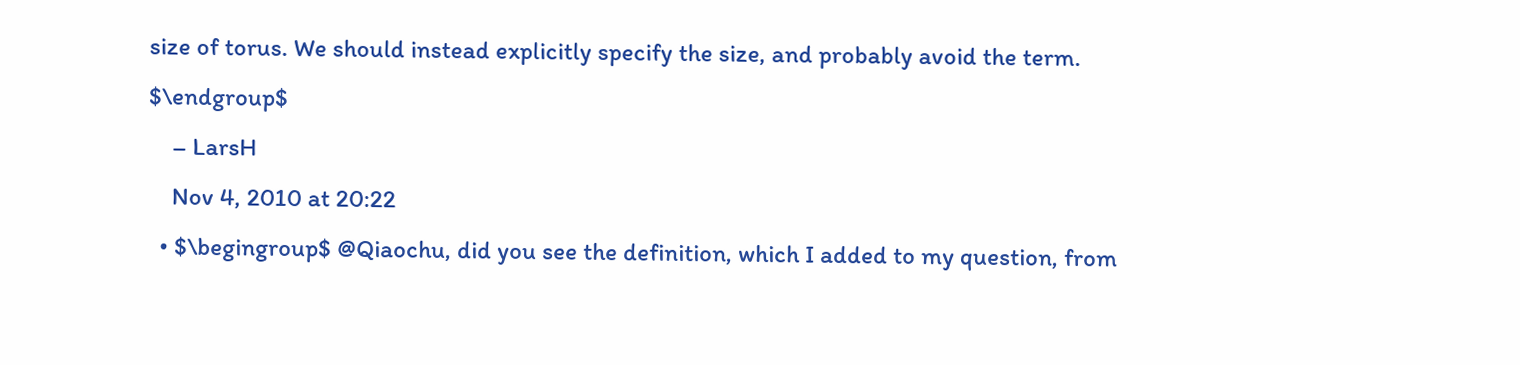size of torus. We should instead explicitly specify the size, and probably avoid the term. $\endgroup$
    – LarsH
    Nov 4, 2010 at 20:22
  • $\begingroup$ @Qiaochu, did you see the definition, which I added to my question, from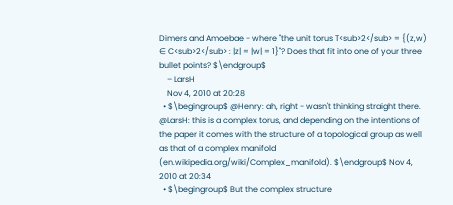Dimers and Amoebae - where "the unit torus T<sub>2</sub> = {(z,w) ∈ C<sub>2</sub> : |z| = |w| = 1}"? Does that fit into one of your three bullet points? $\endgroup$
    – LarsH
    Nov 4, 2010 at 20:28
  • $\begingroup$ @Henry: ah, right - wasn't thinking straight there. @LarsH: this is a complex torus, and depending on the intentions of the paper it comes with the structure of a topological group as well as that of a complex manifold (en.wikipedia.org/wiki/Complex_manifold). $\endgroup$ Nov 4, 2010 at 20:34
  • $\begingroup$ But the complex structure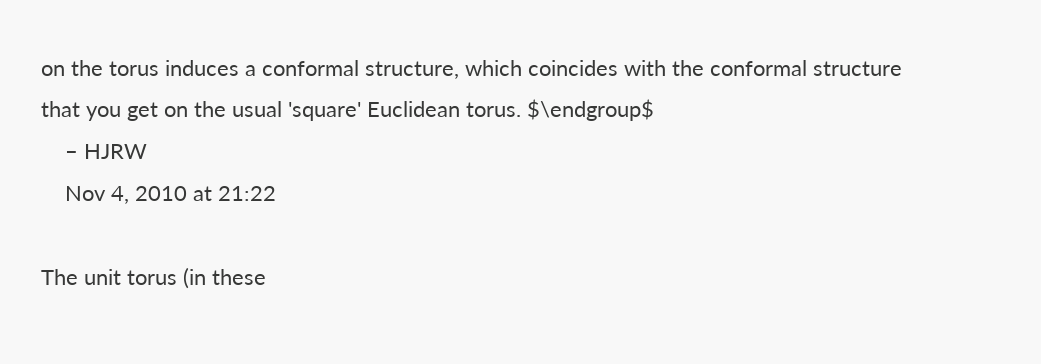on the torus induces a conformal structure, which coincides with the conformal structure that you get on the usual 'square' Euclidean torus. $\endgroup$
    – HJRW
    Nov 4, 2010 at 21:22

The unit torus (in these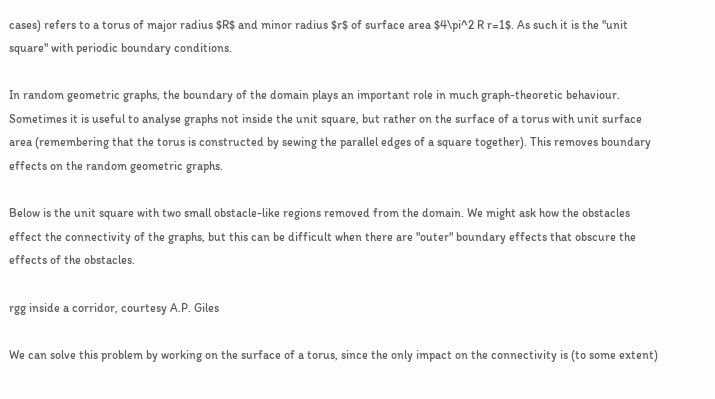cases) refers to a torus of major radius $R$ and minor radius $r$ of surface area $4\pi^2 R r=1$. As such it is the "unit square" with periodic boundary conditions.

In random geometric graphs, the boundary of the domain plays an important role in much graph-theoretic behaviour. Sometimes it is useful to analyse graphs not inside the unit square, but rather on the surface of a torus with unit surface area (remembering that the torus is constructed by sewing the parallel edges of a square together). This removes boundary effects on the random geometric graphs.

Below is the unit square with two small obstacle-like regions removed from the domain. We might ask how the obstacles effect the connectivity of the graphs, but this can be difficult when there are "outer" boundary effects that obscure the effects of the obstacles.

rgg inside a corridor, courtesy A.P. Giles

We can solve this problem by working on the surface of a torus, since the only impact on the connectivity is (to some extent)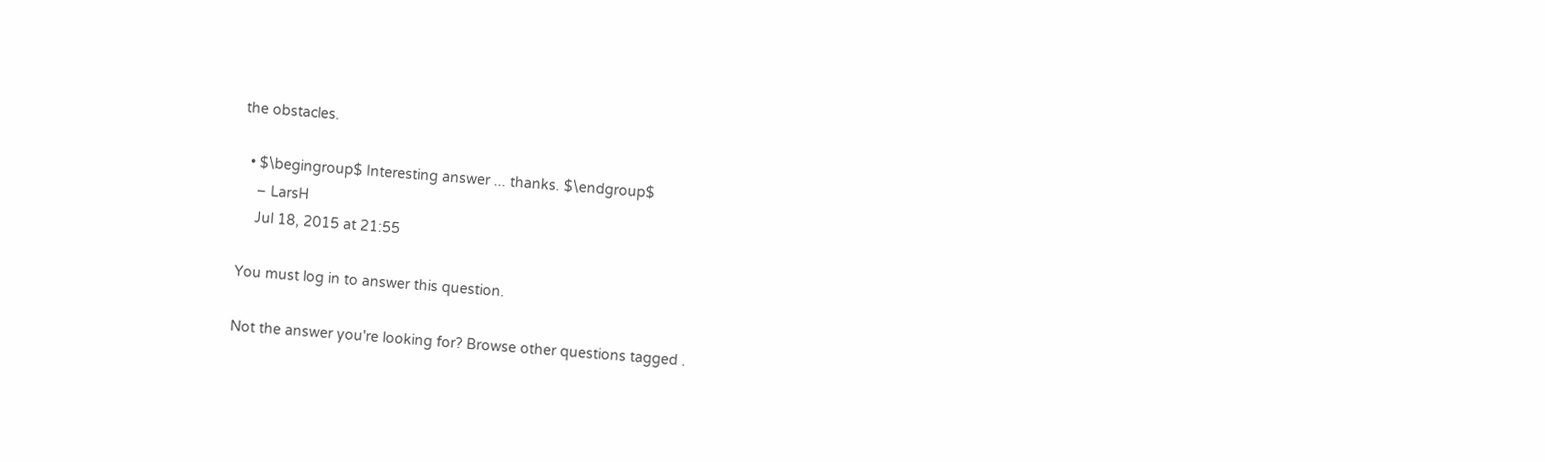the obstacles.

  • $\begingroup$ Interesting answer ... thanks. $\endgroup$
    – LarsH
    Jul 18, 2015 at 21:55

You must log in to answer this question.

Not the answer you're looking for? Browse other questions tagged .